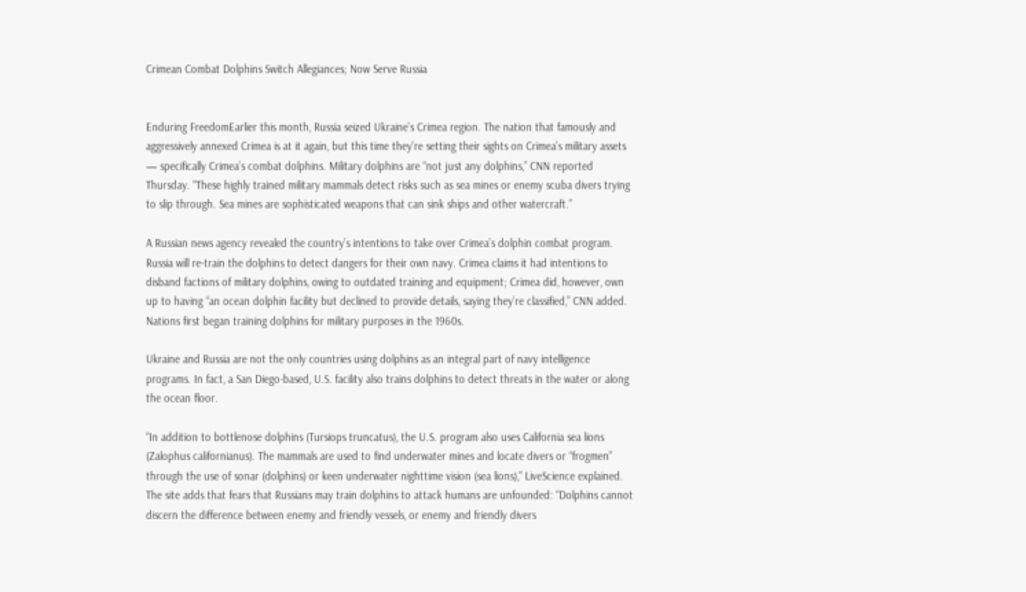Crimean Combat Dolphins Switch Allegiances; Now Serve Russia


Enduring FreedomEarlier this month, Russia seized Ukraine’s Crimea region. The nation that famously and aggressively annexed Crimea is at it again, but this time they’re setting their sights on Crimea’s military assets — specifically Crimea’s combat dolphins. Military dolphins are “not just any dolphins,” CNN reported Thursday. “These highly trained military mammals detect risks such as sea mines or enemy scuba divers trying to slip through. Sea mines are sophisticated weapons that can sink ships and other watercraft.”

A Russian news agency revealed the country’s intentions to take over Crimea’s dolphin combat program. Russia will re-train the dolphins to detect dangers for their own navy. Crimea claims it had intentions to disband factions of military dolphins, owing to outdated training and equipment; Crimea did, however, own up to having “an ocean dolphin facility but declined to provide details, saying they’re classified,” CNN added. Nations first began training dolphins for military purposes in the 1960s.

Ukraine and Russia are not the only countries using dolphins as an integral part of navy intelligence programs. In fact, a San Diego-based, U.S. facility also trains dolphins to detect threats in the water or along the ocean floor.

“In addition to bottlenose dolphins (Tursiops truncatus), the U.S. program also uses California sea lions (Zalophus californianus). The mammals are used to find underwater mines and locate divers or “frogmen” through the use of sonar (dolphins) or keen underwater nighttime vision (sea lions),” LiveScience explained. The site adds that fears that Russians may train dolphins to attack humans are unfounded: “Dolphins cannot discern the difference between enemy and friendly vessels, or enemy and friendly divers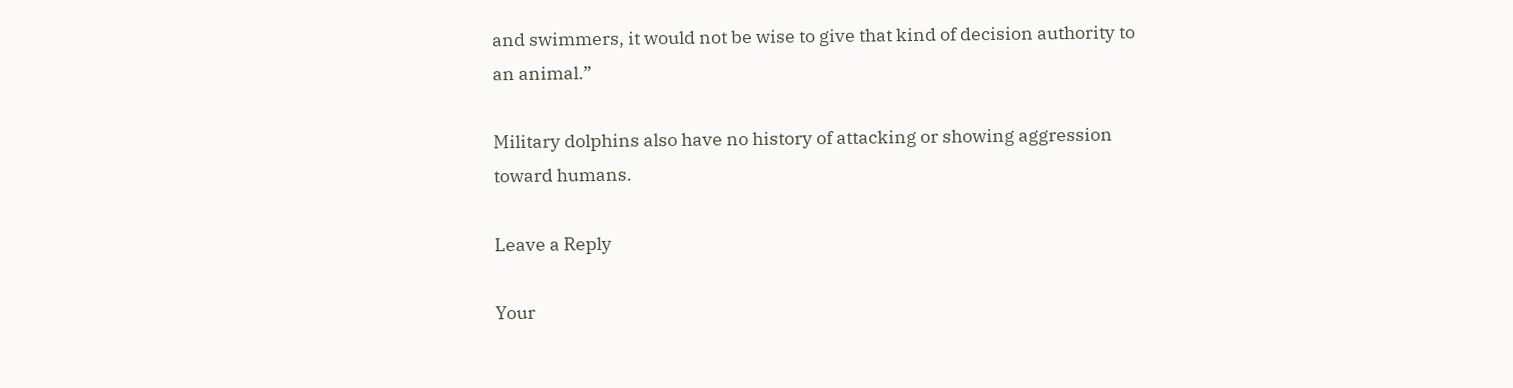and swimmers, it would not be wise to give that kind of decision authority to an animal.”

Military dolphins also have no history of attacking or showing aggression toward humans.

Leave a Reply

Your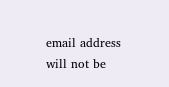email address will not be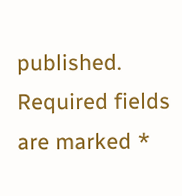published. Required fields are marked *